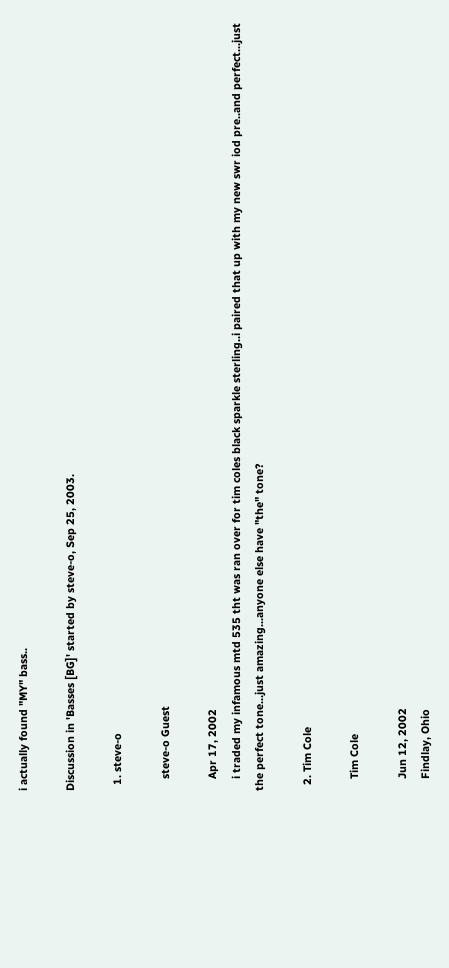i actually found "MY" bass..

Discussion in 'Basses [BG]' started by steve-o, Sep 25, 2003.

  1. steve-o

    steve-o Guest

    Apr 17, 2002
    i traded my infamous mtd 535 tht was ran over for tim coles black sparkle sterling..i paired that up with my new swr iod pre..and perfect...just the perfect tone...just amazing...anyone else have "the" tone?

  2. Tim Cole

    Tim Cole

    Jun 12, 2002
    Findlay, Ohio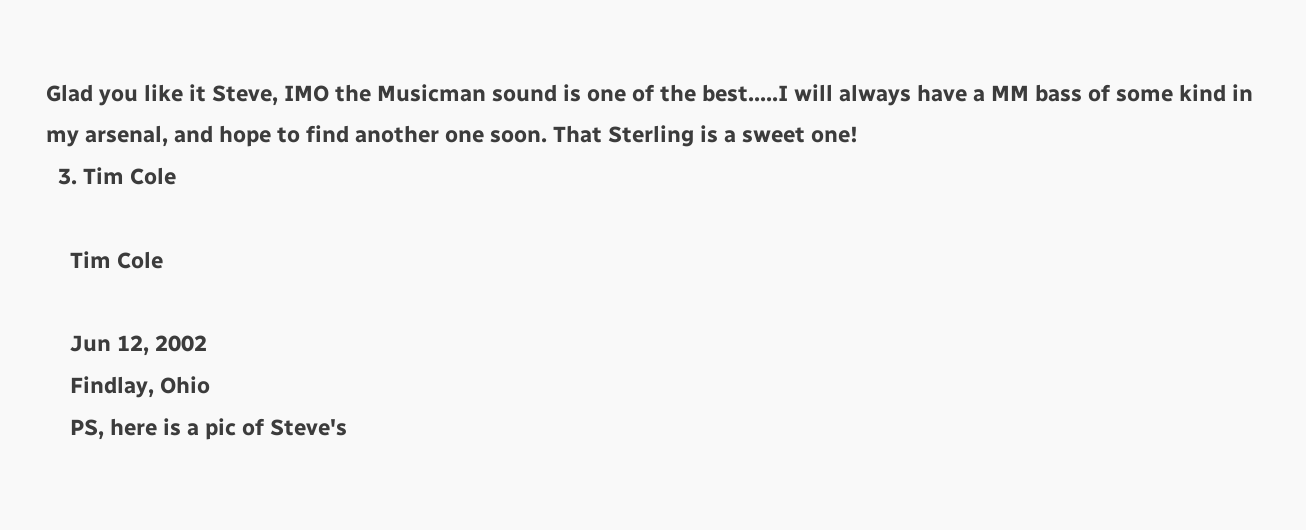Glad you like it Steve, IMO the Musicman sound is one of the best.....I will always have a MM bass of some kind in my arsenal, and hope to find another one soon. That Sterling is a sweet one!
  3. Tim Cole

    Tim Cole

    Jun 12, 2002
    Findlay, Ohio
    PS, here is a pic of Steve's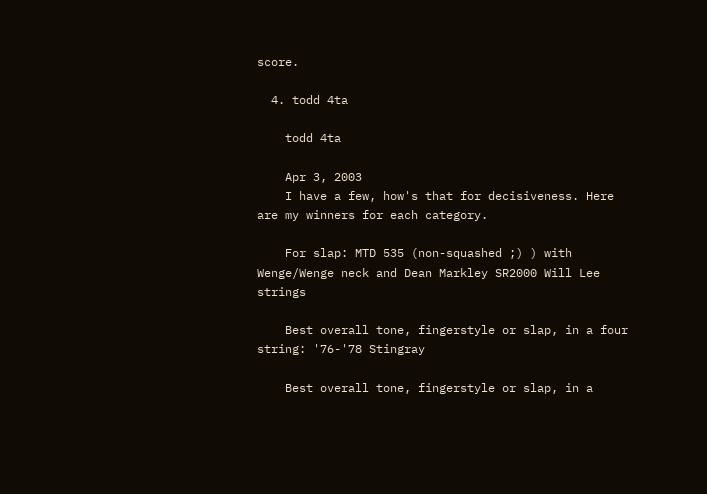score.

  4. todd 4ta

    todd 4ta

    Apr 3, 2003
    I have a few, how's that for decisiveness. Here are my winners for each category.

    For slap: MTD 535 (non-squashed ;) ) with Wenge/Wenge neck and Dean Markley SR2000 Will Lee strings

    Best overall tone, fingerstyle or slap, in a four string: '76-'78 Stingray

    Best overall tone, fingerstyle or slap, in a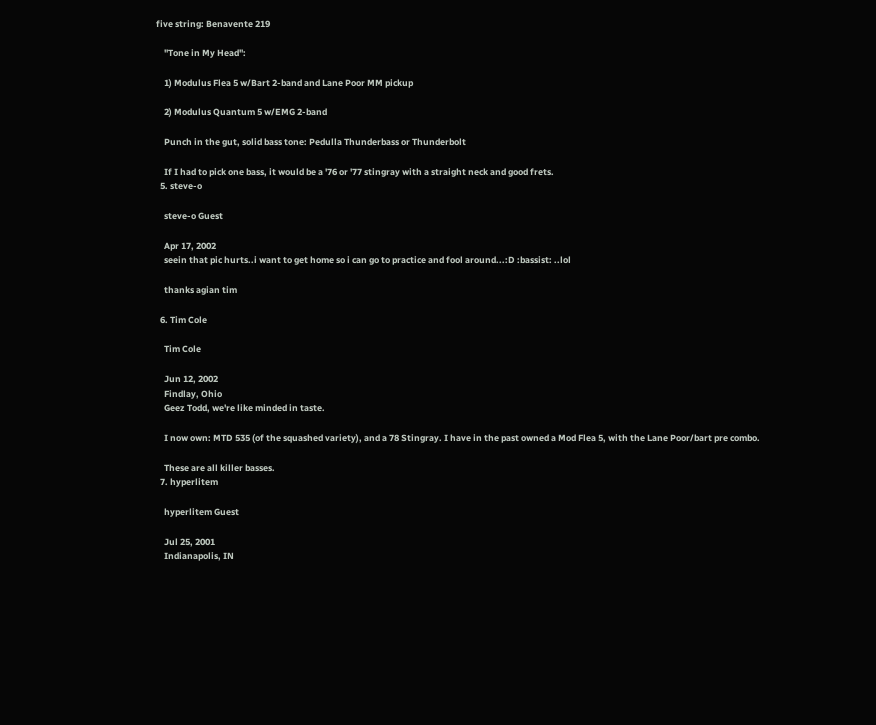five string: Benavente 219

    "Tone in My Head":

    1) Modulus Flea 5 w/Bart 2-band and Lane Poor MM pickup

    2) Modulus Quantum 5 w/EMG 2-band

    Punch in the gut, solid bass tone: Pedulla Thunderbass or Thunderbolt

    If I had to pick one bass, it would be a '76 or '77 stingray with a straight neck and good frets.
  5. steve-o

    steve-o Guest

    Apr 17, 2002
    seein that pic hurts..i want to get home so i can go to practice and fool around...:D :bassist: ..lol

    thanks agian tim

  6. Tim Cole

    Tim Cole

    Jun 12, 2002
    Findlay, Ohio
    Geez Todd, we're like minded in taste.

    I now own: MTD 535 (of the squashed variety), and a 78 Stingray. I have in the past owned a Mod Flea 5, with the Lane Poor/bart pre combo.

    These are all killer basses.
  7. hyperlitem

    hyperlitem Guest

    Jul 25, 2001
    Indianapolis, IN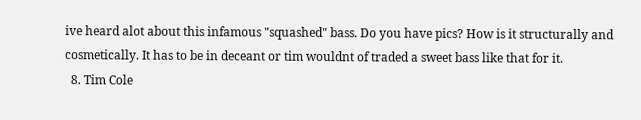ive heard alot about this infamous "squashed" bass. Do you have pics? How is it structurally and cosmetically. It has to be in deceant or tim wouldnt of traded a sweet bass like that for it.
  8. Tim Cole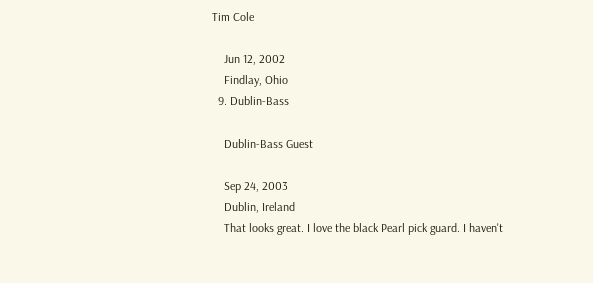Tim Cole

    Jun 12, 2002
    Findlay, Ohio
  9. Dublin-Bass

    Dublin-Bass Guest

    Sep 24, 2003
    Dublin, Ireland
    That looks great. I love the black Pearl pick guard. I haven't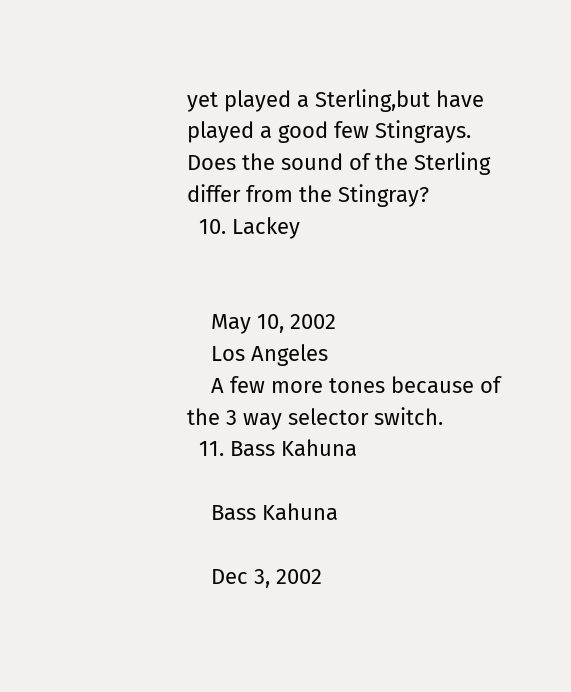yet played a Sterling,but have played a good few Stingrays. Does the sound of the Sterling differ from the Stingray?
  10. Lackey


    May 10, 2002
    Los Angeles
    A few more tones because of the 3 way selector switch.
  11. Bass Kahuna

    Bass Kahuna

    Dec 3, 2002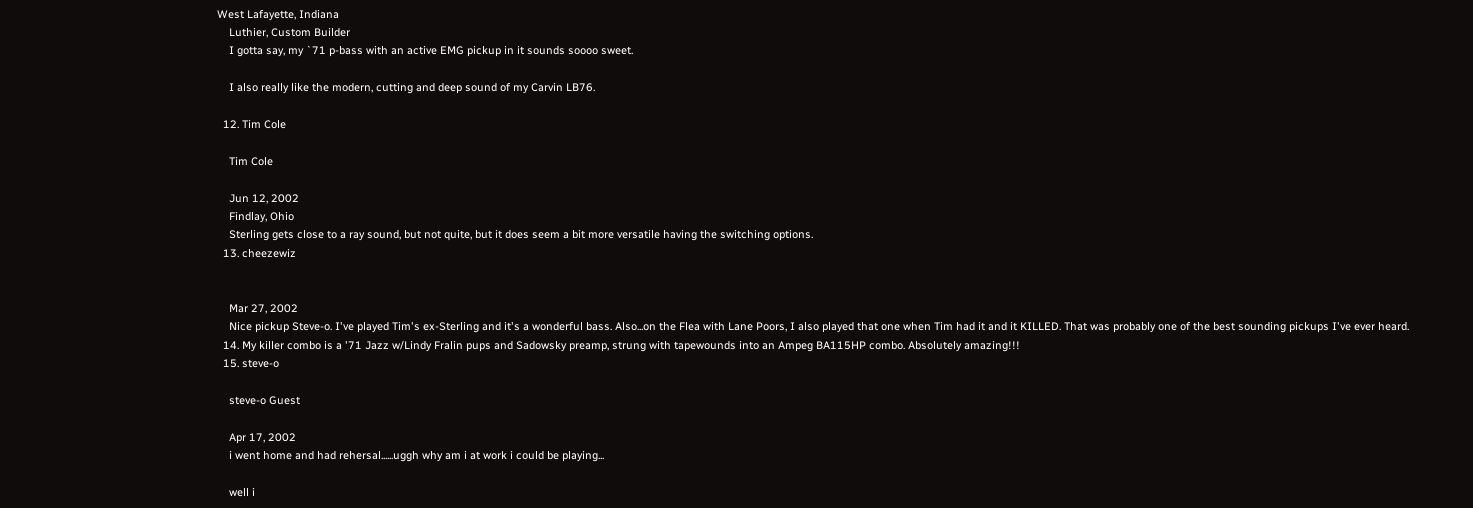West Lafayette, Indiana
    Luthier, Custom Builder
    I gotta say, my `71 p-bass with an active EMG pickup in it sounds soooo sweet.

    I also really like the modern, cutting and deep sound of my Carvin LB76.

  12. Tim Cole

    Tim Cole

    Jun 12, 2002
    Findlay, Ohio
    Sterling gets close to a ray sound, but not quite, but it does seem a bit more versatile having the switching options.
  13. cheezewiz


    Mar 27, 2002
    Nice pickup Steve-o. I've played Tim's ex-Sterling and it's a wonderful bass. Also...on the Flea with Lane Poors, I also played that one when Tim had it and it KILLED. That was probably one of the best sounding pickups I've ever heard.
  14. My killer combo is a '71 Jazz w/Lindy Fralin pups and Sadowsky preamp, strung with tapewounds into an Ampeg BA115HP combo. Absolutely amazing!!!
  15. steve-o

    steve-o Guest

    Apr 17, 2002
    i went home and had rehersal......uggh why am i at work i could be playing...

    well i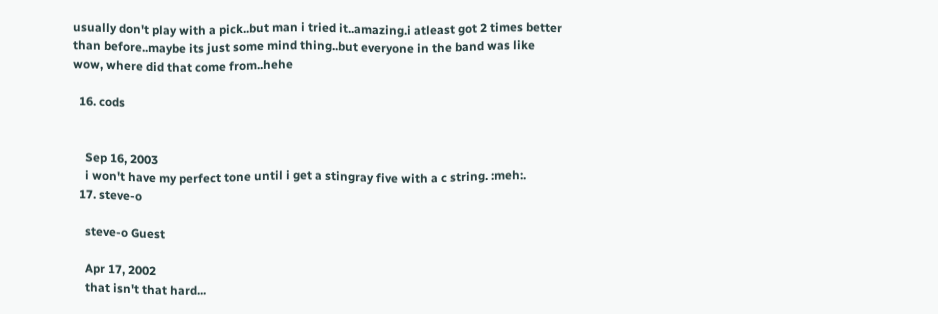usually don't play with a pick..but man i tried it..amazing.i atleast got 2 times better than before..maybe its just some mind thing..but everyone in the band was like wow, where did that come from..hehe

  16. cods


    Sep 16, 2003
    i won't have my perfect tone until i get a stingray five with a c string. :meh:.
  17. steve-o

    steve-o Guest

    Apr 17, 2002
    that isn't that hard...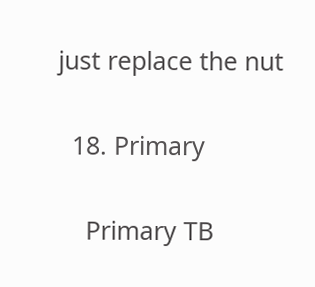just replace the nut

  18. Primary

    Primary TB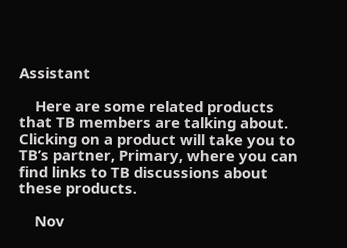Assistant

    Here are some related products that TB members are talking about. Clicking on a product will take you to TB’s partner, Primary, where you can find links to TB discussions about these products.

    Nov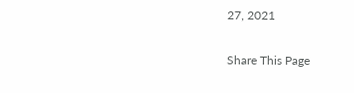27, 2021

Share This Page